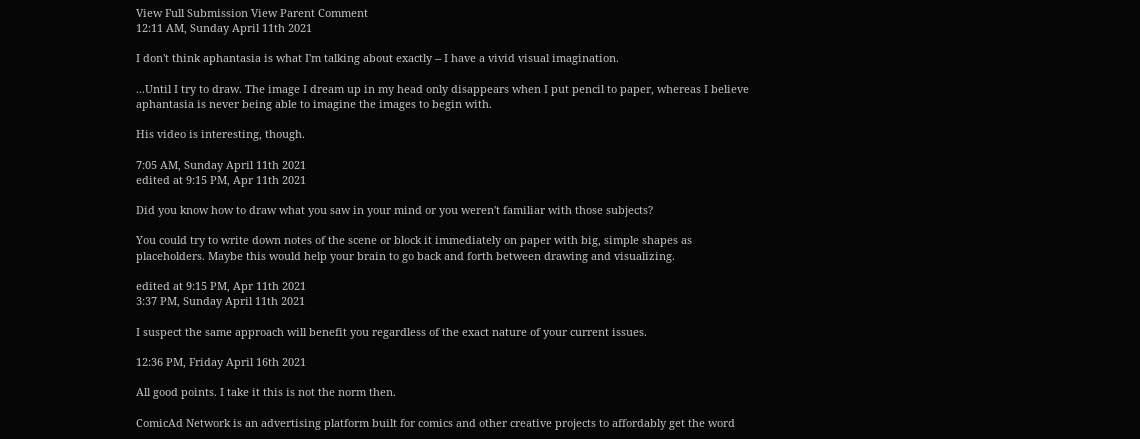View Full Submission View Parent Comment
12:11 AM, Sunday April 11th 2021

I don't think aphantasia is what I'm talking about exactly -- I have a vivid visual imagination.

...Until I try to draw. The image I dream up in my head only disappears when I put pencil to paper, whereas I believe aphantasia is never being able to imagine the images to begin with.

His video is interesting, though.

7:05 AM, Sunday April 11th 2021
edited at 9:15 PM, Apr 11th 2021

Did you know how to draw what you saw in your mind or you weren't familiar with those subjects?

You could try to write down notes of the scene or block it immediately on paper with big, simple shapes as placeholders. Maybe this would help your brain to go back and forth between drawing and visualizing.

edited at 9:15 PM, Apr 11th 2021
3:37 PM, Sunday April 11th 2021

I suspect the same approach will benefit you regardless of the exact nature of your current issues.

12:36 PM, Friday April 16th 2021

All good points. I take it this is not the norm then.

ComicAd Network is an advertising platform built for comics and other creative projects to affordably get the word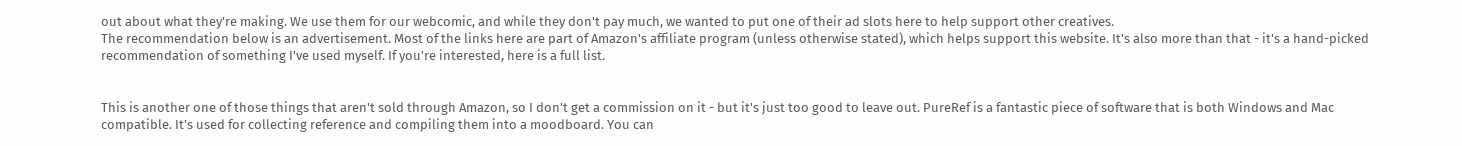out about what they're making. We use them for our webcomic, and while they don't pay much, we wanted to put one of their ad slots here to help support other creatives.
The recommendation below is an advertisement. Most of the links here are part of Amazon's affiliate program (unless otherwise stated), which helps support this website. It's also more than that - it's a hand-picked recommendation of something I've used myself. If you're interested, here is a full list.


This is another one of those things that aren't sold through Amazon, so I don't get a commission on it - but it's just too good to leave out. PureRef is a fantastic piece of software that is both Windows and Mac compatible. It's used for collecting reference and compiling them into a moodboard. You can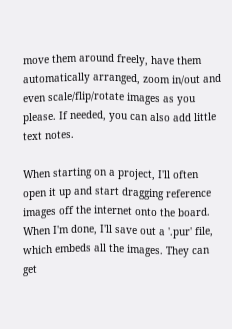move them around freely, have them automatically arranged, zoom in/out and even scale/flip/rotate images as you please. If needed, you can also add little text notes.

When starting on a project, I'll often open it up and start dragging reference images off the internet onto the board. When I'm done, I'll save out a '.pur' file, which embeds all the images. They can get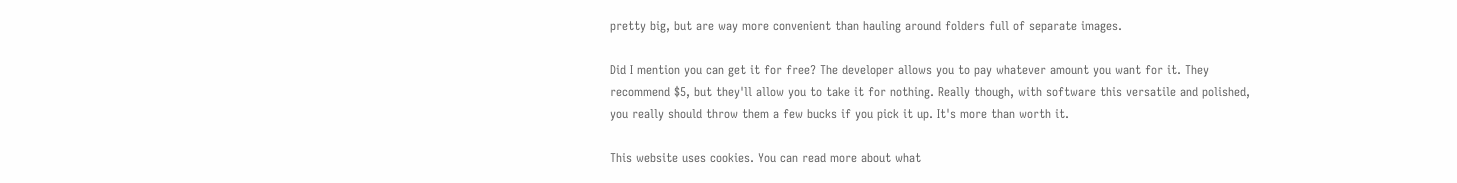pretty big, but are way more convenient than hauling around folders full of separate images.

Did I mention you can get it for free? The developer allows you to pay whatever amount you want for it. They recommend $5, but they'll allow you to take it for nothing. Really though, with software this versatile and polished, you really should throw them a few bucks if you pick it up. It's more than worth it.

This website uses cookies. You can read more about what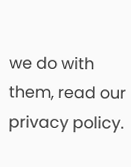we do with them, read our privacy policy.